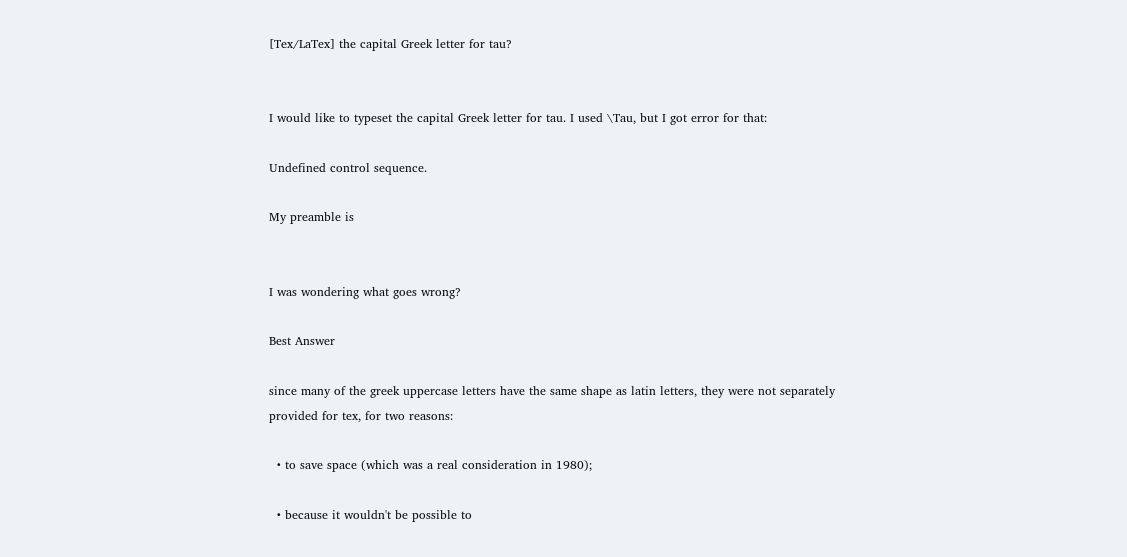[Tex/LaTex] the capital Greek letter for tau?


I would like to typeset the capital Greek letter for tau. I used \Tau, but I got error for that:

Undefined control sequence.

My preamble is


I was wondering what goes wrong?

Best Answer

since many of the greek uppercase letters have the same shape as latin letters, they were not separately provided for tex, for two reasons:

  • to save space (which was a real consideration in 1980);

  • because it wouldn't be possible to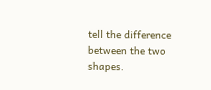tell the difference between the two shapes.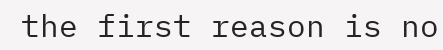the first reason is no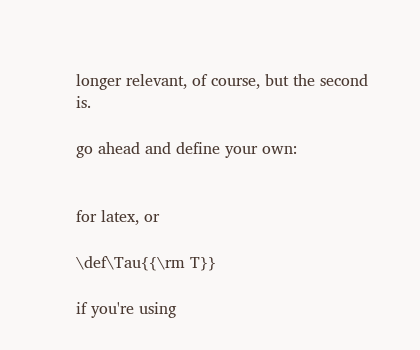longer relevant, of course, but the second is.

go ahead and define your own:


for latex, or

\def\Tau{{\rm T}}

if you're using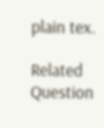plain tex.

Related Question